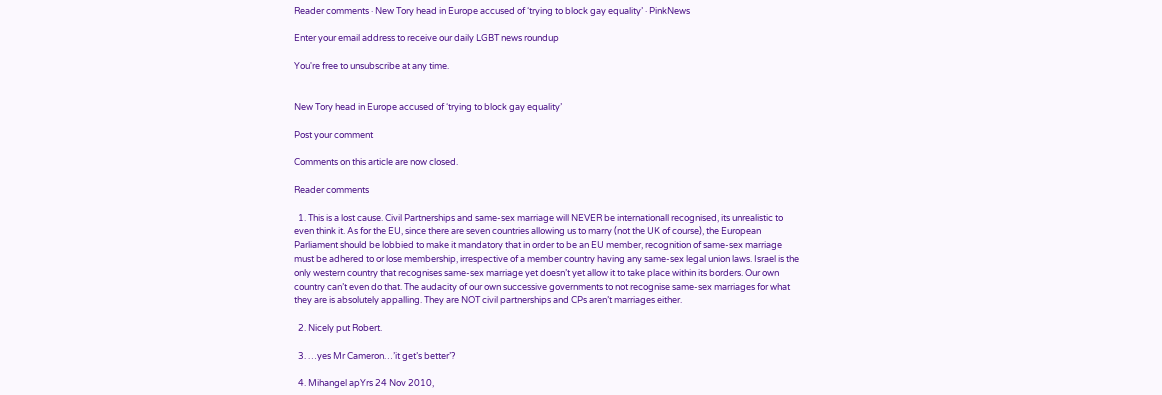Reader comments · New Tory head in Europe accused of ‘trying to block gay equality’ · PinkNews

Enter your email address to receive our daily LGBT news roundup

You're free to unsubscribe at any time.


New Tory head in Europe accused of ‘trying to block gay equality’

Post your comment

Comments on this article are now closed.

Reader comments

  1. This is a lost cause. Civil Partnerships and same-sex marriage will NEVER be internationall recognised, its unrealistic to even think it. As for the EU, since there are seven countries allowing us to marry (not the UK of course), the European Parliament should be lobbied to make it mandatory that in order to be an EU member, recognition of same-sex marriage must be adhered to or lose membership, irrespective of a member country having any same-sex legal union laws. Israel is the only western country that recognises same-sex marriage yet doesn’t yet allow it to take place within its borders. Our own country can’t even do that. The audacity of our own successive governments to not recognise same-sex marriages for what they are is absolutely appalling. They are NOT civil partnerships and CPs aren’t marriages either.

  2. Nicely put Robert.

  3. …yes Mr Cameron…’it get’s better’?

  4. Mihangel apYrs 24 Nov 2010,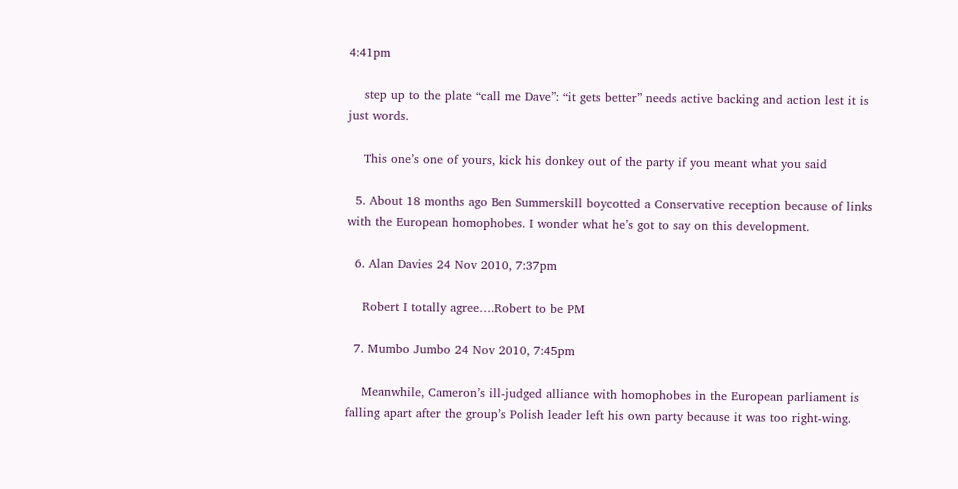4:41pm

    step up to the plate “call me Dave”: “it gets better” needs active backing and action lest it is just words.

    This one’s one of yours, kick his donkey out of the party if you meant what you said

  5. About 18 months ago Ben Summerskill boycotted a Conservative reception because of links with the European homophobes. I wonder what he’s got to say on this development.

  6. Alan Davies 24 Nov 2010, 7:37pm

    Robert I totally agree….Robert to be PM

  7. Mumbo Jumbo 24 Nov 2010, 7:45pm

    Meanwhile, Cameron’s ill-judged alliance with homophobes in the European parliament is falling apart after the group’s Polish leader left his own party because it was too right-wing.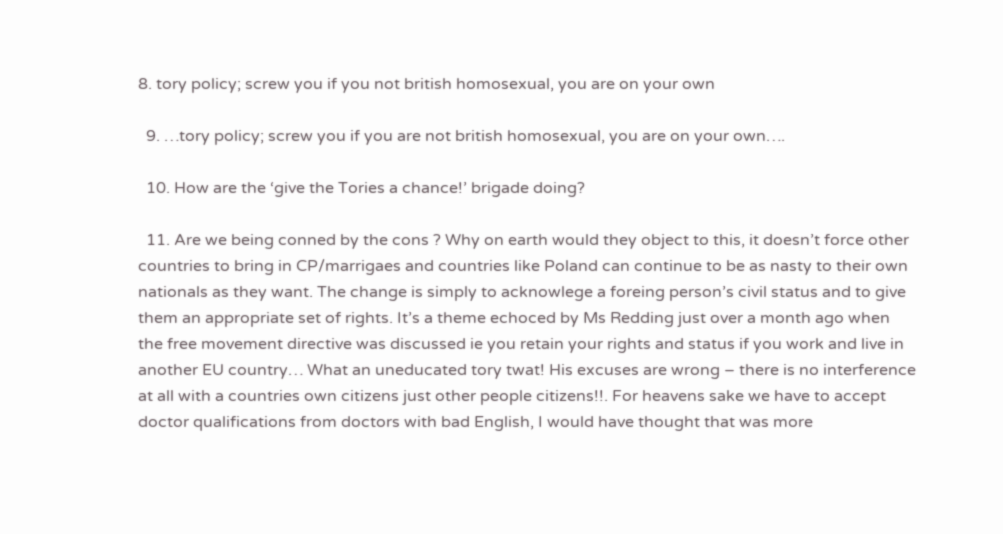8. tory policy; screw you if you not british homosexual, you are on your own

  9. …tory policy; screw you if you are not british homosexual, you are on your own….

  10. How are the ‘give the Tories a chance!’ brigade doing?

  11. Are we being conned by the cons ? Why on earth would they object to this, it doesn’t force other countries to bring in CP/marrigaes and countries like Poland can continue to be as nasty to their own nationals as they want. The change is simply to acknowlege a foreing person’s civil status and to give them an appropriate set of rights. It’s a theme echoced by Ms Redding just over a month ago when the free movement directive was discussed ie you retain your rights and status if you work and live in another EU country… What an uneducated tory twat! His excuses are wrong – there is no interference at all with a countries own citizens just other people citizens!!. For heavens sake we have to accept doctor qualifications from doctors with bad English, I would have thought that was more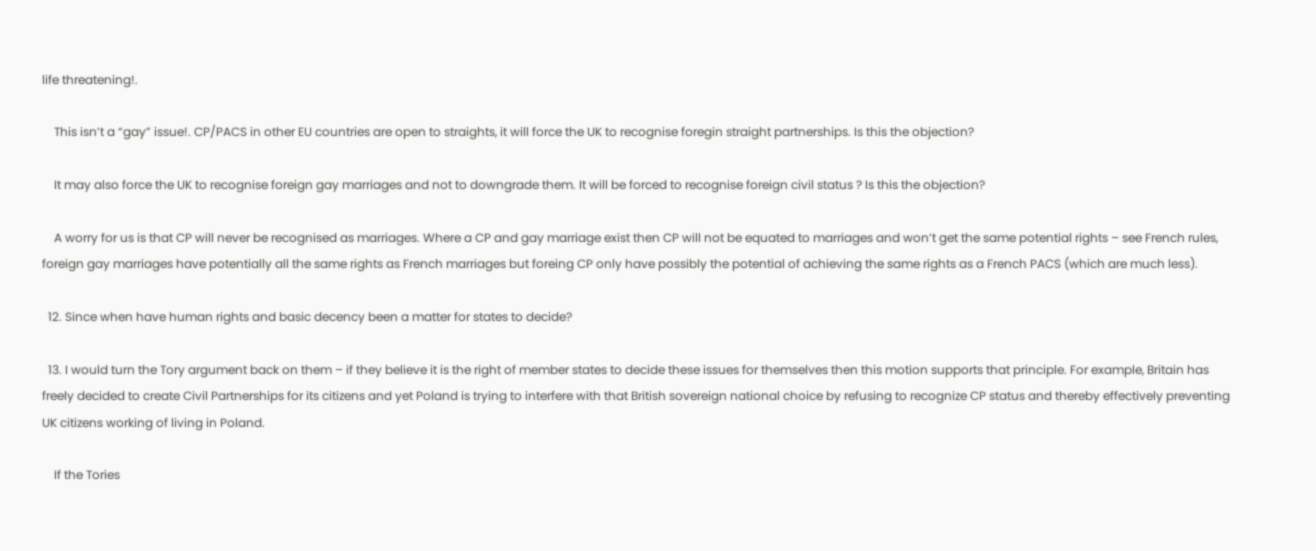life threatening!.

    This isn’t a “gay” issue!. CP/PACS in other EU countries are open to straights, it will force the UK to recognise foregin straight partnerships. Is this the objection?

    It may also force the UK to recognise foreign gay marriages and not to downgrade them. It will be forced to recognise foreign civil status ? Is this the objection?

    A worry for us is that CP will never be recognised as marriages. Where a CP and gay marriage exist then CP will not be equated to marriages and won’t get the same potential rights – see French rules, foreign gay marriages have potentially all the same rights as French marriages but foreing CP only have possibly the potential of achieving the same rights as a French PACS (which are much less).

  12. Since when have human rights and basic decency been a matter for states to decide?

  13. I would turn the Tory argument back on them – if they believe it is the right of member states to decide these issues for themselves then this motion supports that principle. For example, Britain has freely decided to create Civil Partnerships for its citizens and yet Poland is trying to interfere with that British sovereign national choice by refusing to recognize CP status and thereby effectively preventing UK citizens working of living in Poland.

    If the Tories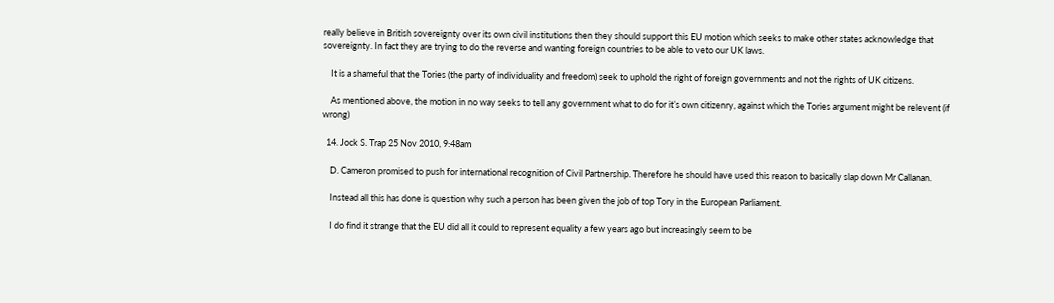really believe in British sovereignty over its own civil institutions then they should support this EU motion which seeks to make other states acknowledge that sovereignty. In fact they are trying to do the reverse and wanting foreign countries to be able to veto our UK laws.

    It is a shameful that the Tories (the party of individuality and freedom) seek to uphold the right of foreign governments and not the rights of UK citizens.

    As mentioned above, the motion in no way seeks to tell any government what to do for it’s own citizenry, against which the Tories argument might be relevent (if wrong)

  14. Jock S. Trap 25 Nov 2010, 9:48am

    D. Cameron promised to push for international recognition of Civil Partnership. Therefore he should have used this reason to basically slap down Mr Callanan.

    Instead all this has done is question why such a person has been given the job of top Tory in the European Parliament.

    I do find it strange that the EU did all it could to represent equality a few years ago but increasingly seem to be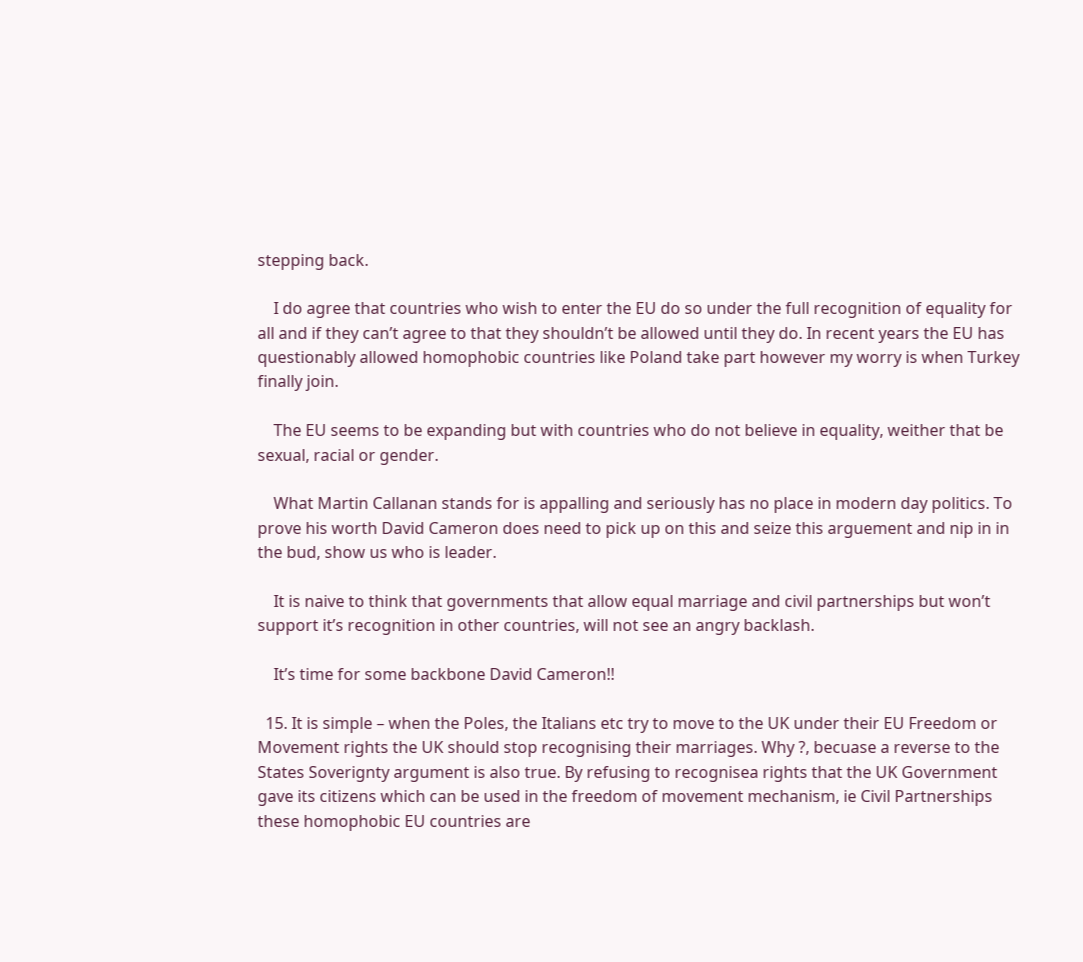stepping back.

    I do agree that countries who wish to enter the EU do so under the full recognition of equality for all and if they can’t agree to that they shouldn’t be allowed until they do. In recent years the EU has questionably allowed homophobic countries like Poland take part however my worry is when Turkey finally join.

    The EU seems to be expanding but with countries who do not believe in equality, weither that be sexual, racial or gender.

    What Martin Callanan stands for is appalling and seriously has no place in modern day politics. To prove his worth David Cameron does need to pick up on this and seize this arguement and nip in in the bud, show us who is leader.

    It is naive to think that governments that allow equal marriage and civil partnerships but won’t support it’s recognition in other countries, will not see an angry backlash.

    It’s time for some backbone David Cameron!!

  15. It is simple – when the Poles, the Italians etc try to move to the UK under their EU Freedom or Movement rights the UK should stop recognising their marriages. Why ?, becuase a reverse to the States Soverignty argument is also true. By refusing to recognisea rights that the UK Government gave its citizens which can be used in the freedom of movement mechanism, ie Civil Partnerships these homophobic EU countries are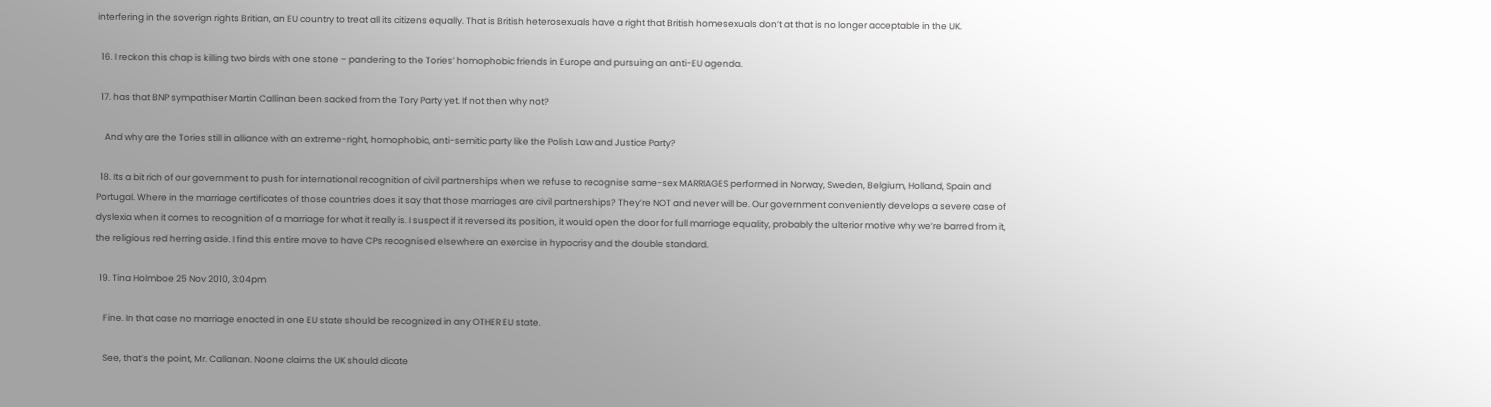interfering in the soverign rights Britian, an EU country to treat all its citizens equally. That is British heterosexuals have a right that British homesexuals don’t at that is no longer acceptable in the UK.

  16. I reckon this chap is killing two birds with one stone – pandering to the Tories’ homophobic friends in Europe and pursuing an anti-EU agenda.

  17. has that BNP sympathiser Martin Callinan been sacked from the Tory Party yet. If not then why not?

    And why are the Tories still in alliance with an extreme-right, homophobic, anti-semitic party like the Polish Law and Justice Party?

  18. Its a bit rich of our government to push for international recognition of civil partnerships when we refuse to recognise same-sex MARRIAGES performed in Norway, Sweden, Belgium, Holland, Spain and Portugal. Where in the marriage certificates of those countries does it say that those marriages are civil partnerships? They’re NOT and never will be. Our government conveniently develops a severe case of dyslexia when it comes to recognition of a marriage for what it really is. I suspect if it reversed its position, it would open the door for full marriage equality, probably the ulterior motive why we’re barred from it, the religious red herring aside. I find this entire move to have CPs recognised elsewhere an exercise in hypocrisy and the double standard.

  19. Tina Holmboe 25 Nov 2010, 3:04pm

    Fine. In that case no marriage enacted in one EU state should be recognized in any OTHER EU state.

    See, that’s the point, Mr. Callanan. Noone claims the UK should dicate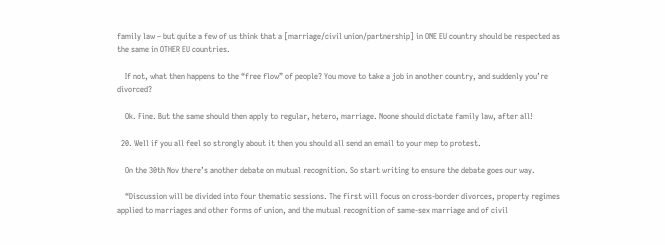family law – but quite a few of us think that a [marriage/civil union/partnership] in ONE EU country should be respected as the same in OTHER EU countries.

    If not, what then happens to the “free flow” of people? You move to take a job in another country, and suddenly you’re divorced?

    Ok. Fine. But the same should then apply to regular, hetero, marriage. Noone should dictate family law, after all!

  20. Well if you all feel so strongly about it then you should all send an email to your mep to protest.

    On the 30th Nov there’s another debate on mutual recognition. So start writing to ensure the debate goes our way.

    “Discussion will be divided into four thematic sessions. The first will focus on cross-border divorces, property regimes applied to marriages and other forms of union, and the mutual recognition of same-sex marriage and of civil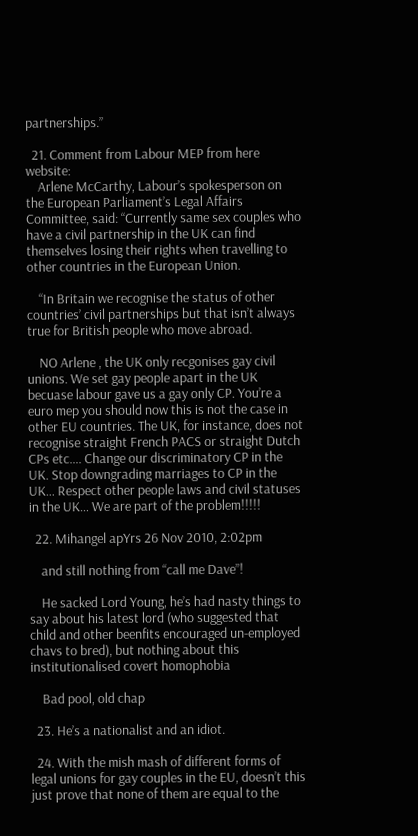partnerships.”

  21. Comment from Labour MEP from here website:
    Arlene McCarthy, Labour’s spokesperson on the European Parliament’s Legal Affairs Committee, said: “Currently same sex couples who have a civil partnership in the UK can find themselves losing their rights when travelling to other countries in the European Union.

    “In Britain we recognise the status of other countries’ civil partnerships but that isn’t always true for British people who move abroad.

    NO Arlene , the UK only recgonises gay civil unions. We set gay people apart in the UK becuase labour gave us a gay only CP. You’re a euro mep you should now this is not the case in other EU countries. The UK, for instance, does not recognise straight French PACS or straight Dutch CPs etc…. Change our discriminatory CP in the UK. Stop downgrading marriages to CP in the UK… Respect other people laws and civil statuses in the UK… We are part of the problem!!!!!

  22. Mihangel apYrs 26 Nov 2010, 2:02pm

    and still nothing from “call me Dave”!

    He sacked Lord Young, he’s had nasty things to say about his latest lord (who suggested that child and other beenfits encouraged un-employed chavs to bred), but nothing about this institutionalised covert homophobia

    Bad pool, old chap

  23. He’s a nationalist and an idiot.

  24. With the mish mash of different forms of legal unions for gay couples in the EU, doesn’t this just prove that none of them are equal to the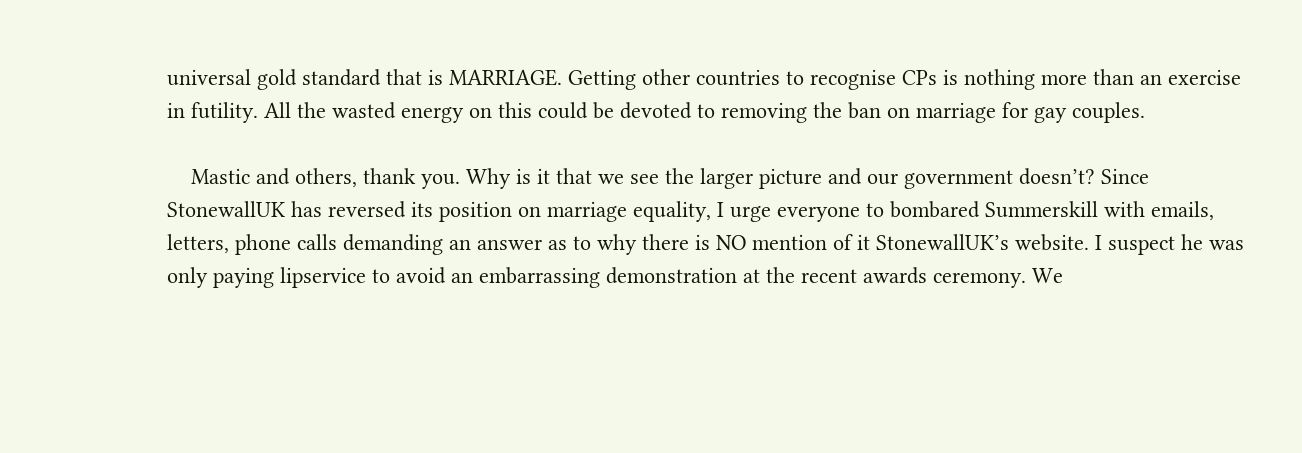universal gold standard that is MARRIAGE. Getting other countries to recognise CPs is nothing more than an exercise in futility. All the wasted energy on this could be devoted to removing the ban on marriage for gay couples.

    Mastic and others, thank you. Why is it that we see the larger picture and our government doesn’t? Since StonewallUK has reversed its position on marriage equality, I urge everyone to bombared Summerskill with emails, letters, phone calls demanding an answer as to why there is NO mention of it StonewallUK’s website. I suspect he was only paying lipservice to avoid an embarrassing demonstration at the recent awards ceremony. We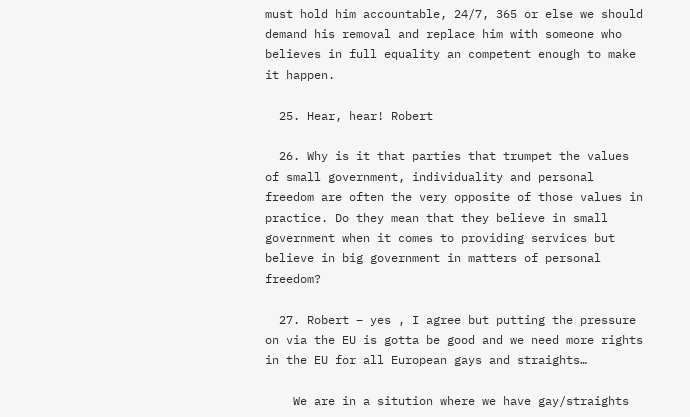must hold him accountable, 24/7, 365 or else we should demand his removal and replace him with someone who believes in full equality an competent enough to make it happen.

  25. Hear, hear! Robert

  26. Why is it that parties that trumpet the values of small government, individuality and personal freedom are often the very opposite of those values in practice. Do they mean that they believe in small government when it comes to providing services but believe in big government in matters of personal freedom?

  27. Robert – yes , I agree but putting the pressure on via the EU is gotta be good and we need more rights in the EU for all European gays and straights…

    We are in a sitution where we have gay/straights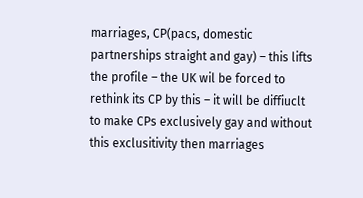marriages, CP(pacs, domestic partnerships straight and gay) – this lifts the profile – the UK wil be forced to rethink its CP by this – it will be diffiuclt to make CPs exclusively gay and without this exclusitivity then marriages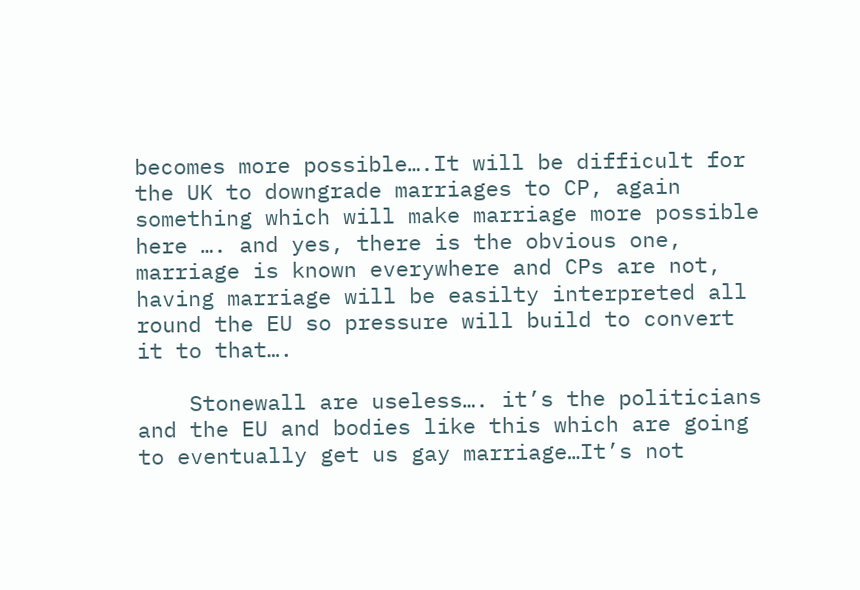becomes more possible….It will be difficult for the UK to downgrade marriages to CP, again something which will make marriage more possible here …. and yes, there is the obvious one, marriage is known everywhere and CPs are not, having marriage will be easilty interpreted all round the EU so pressure will build to convert it to that….

    Stonewall are useless…. it’s the politicians and the EU and bodies like this which are going to eventually get us gay marriage…It’s not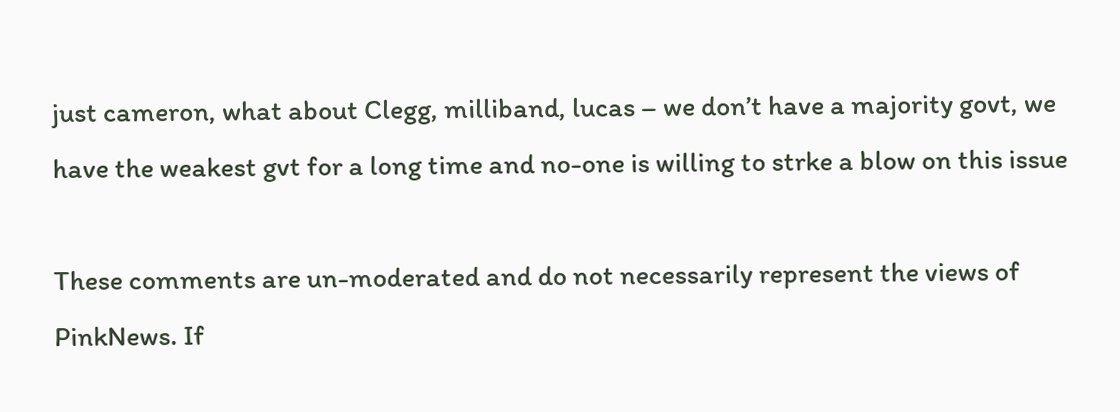just cameron, what about Clegg, milliband, lucas – we don’t have a majority govt, we have the weakest gvt for a long time and no-one is willing to strke a blow on this issue

These comments are un-moderated and do not necessarily represent the views of PinkNews. If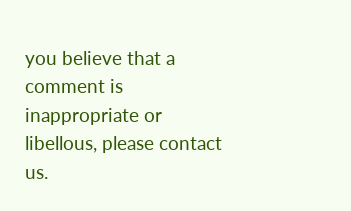you believe that a comment is inappropriate or libellous, please contact us.